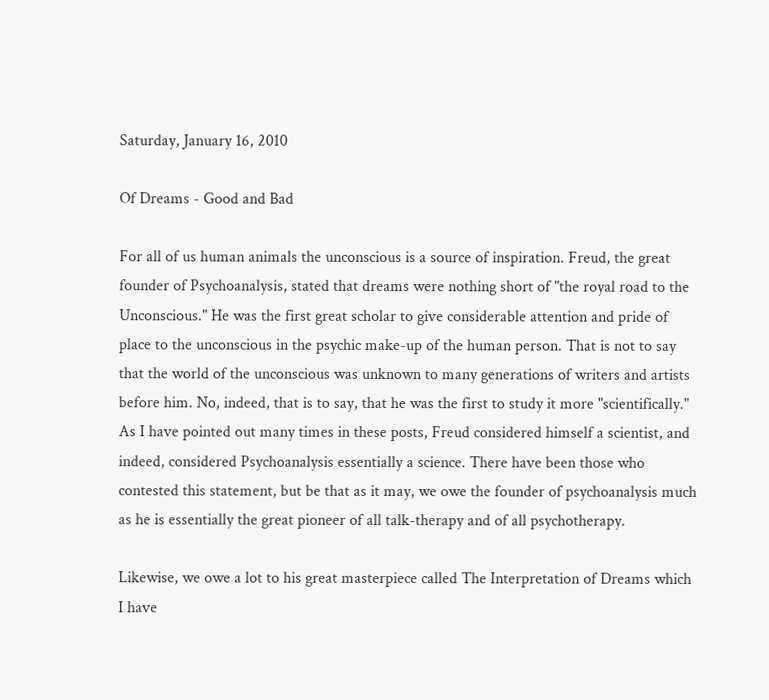Saturday, January 16, 2010

Of Dreams - Good and Bad

For all of us human animals the unconscious is a source of inspiration. Freud, the great founder of Psychoanalysis, stated that dreams were nothing short of "the royal road to the Unconscious." He was the first great scholar to give considerable attention and pride of place to the unconscious in the psychic make-up of the human person. That is not to say that the world of the unconscious was unknown to many generations of writers and artists before him. No, indeed, that is to say, that he was the first to study it more "scientifically." As I have pointed out many times in these posts, Freud considered himself a scientist, and indeed, considered Psychoanalysis essentially a science. There have been those who contested this statement, but be that as it may, we owe the founder of psychoanalysis much as he is essentially the great pioneer of all talk-therapy and of all psychotherapy.

Likewise, we owe a lot to his great masterpiece called The Interpretation of Dreams which I have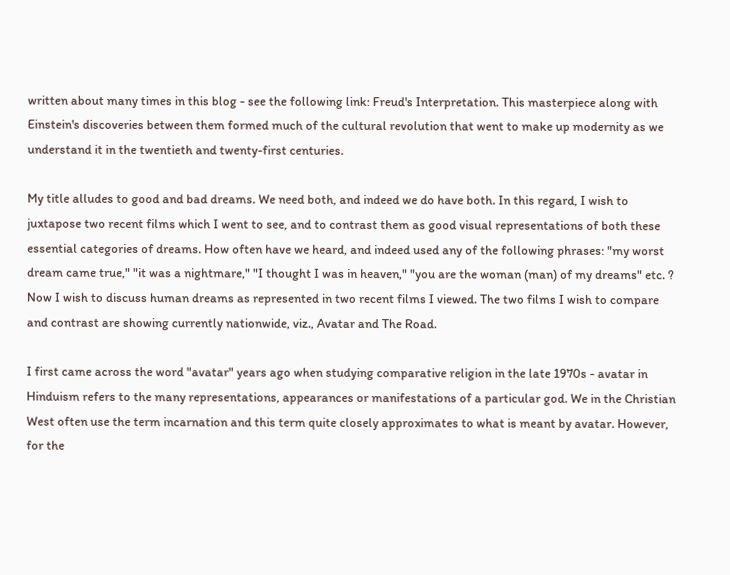written about many times in this blog - see the following link: Freud's Interpretation. This masterpiece along with Einstein's discoveries between them formed much of the cultural revolution that went to make up modernity as we understand it in the twentieth and twenty-first centuries.

My title alludes to good and bad dreams. We need both, and indeed we do have both. In this regard, I wish to juxtapose two recent films which I went to see, and to contrast them as good visual representations of both these essential categories of dreams. How often have we heard, and indeed used any of the following phrases: "my worst dream came true," "it was a nightmare," "I thought I was in heaven," "you are the woman (man) of my dreams" etc. ? Now I wish to discuss human dreams as represented in two recent films I viewed. The two films I wish to compare and contrast are showing currently nationwide, viz., Avatar and The Road.

I first came across the word "avatar" years ago when studying comparative religion in the late 1970s - avatar in Hinduism refers to the many representations, appearances or manifestations of a particular god. We in the Christian West often use the term incarnation and this term quite closely approximates to what is meant by avatar. However, for the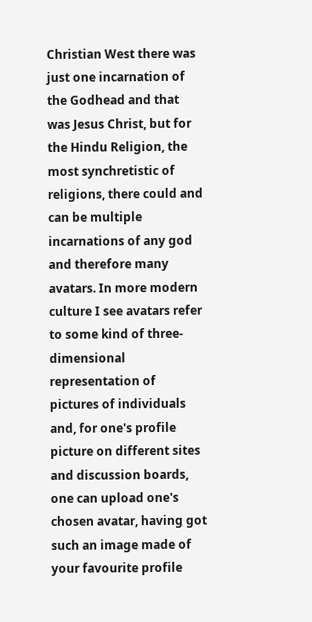Christian West there was just one incarnation of the Godhead and that was Jesus Christ, but for the Hindu Religion, the most synchretistic of religions, there could and can be multiple incarnations of any god and therefore many avatars. In more modern culture I see avatars refer to some kind of three-dimensional representation of pictures of individuals and, for one's profile picture on different sites and discussion boards, one can upload one's chosen avatar, having got such an image made of your favourite profile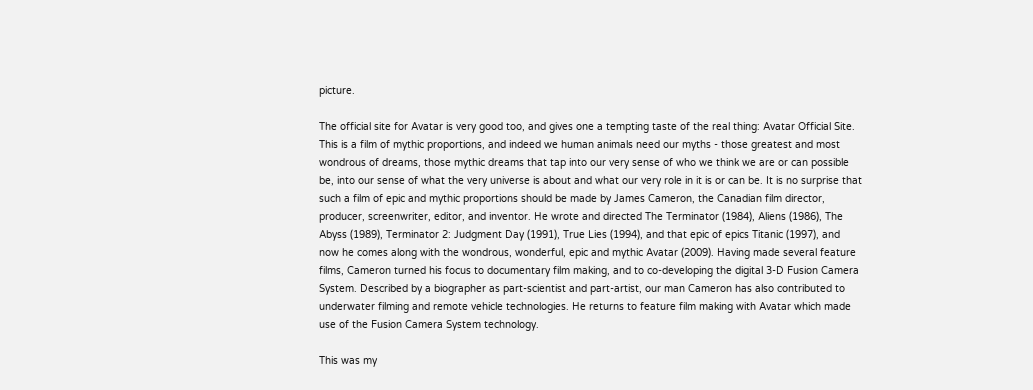picture.

The official site for Avatar is very good too, and gives one a tempting taste of the real thing: Avatar Official Site. This is a film of mythic proportions, and indeed we human animals need our myths - those greatest and most wondrous of dreams, those mythic dreams that tap into our very sense of who we think we are or can possible be, into our sense of what the very universe is about and what our very role in it is or can be. It is no surprise that such a film of epic and mythic proportions should be made by James Cameron, the Canadian film director, producer, screenwriter, editor, and inventor. He wrote and directed The Terminator (1984), Aliens (1986), The Abyss (1989), Terminator 2: Judgment Day (1991), True Lies (1994), and that epic of epics Titanic (1997), and now he comes along with the wondrous, wonderful, epic and mythic Avatar (2009). Having made several feature films, Cameron turned his focus to documentary film making, and to co-developing the digital 3-D Fusion Camera System. Described by a biographer as part-scientist and part-artist, our man Cameron has also contributed to underwater filming and remote vehicle technologies. He returns to feature film making with Avatar which made use of the Fusion Camera System technology.

This was my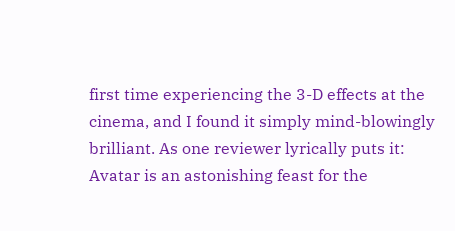first time experiencing the 3-D effects at the cinema, and I found it simply mind-blowingly brilliant. As one reviewer lyrically puts it:
Avatar is an astonishing feast for the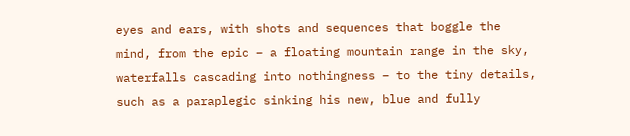eyes and ears, with shots and sequences that boggle the mind, from the epic – a floating mountain range in the sky, waterfalls cascading into nothingness – to the tiny details, such as a paraplegic sinking his new, blue and fully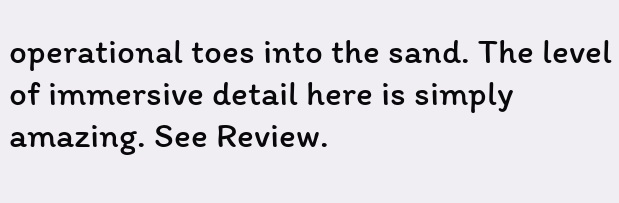operational toes into the sand. The level of immersive detail here is simply amazing. See Review.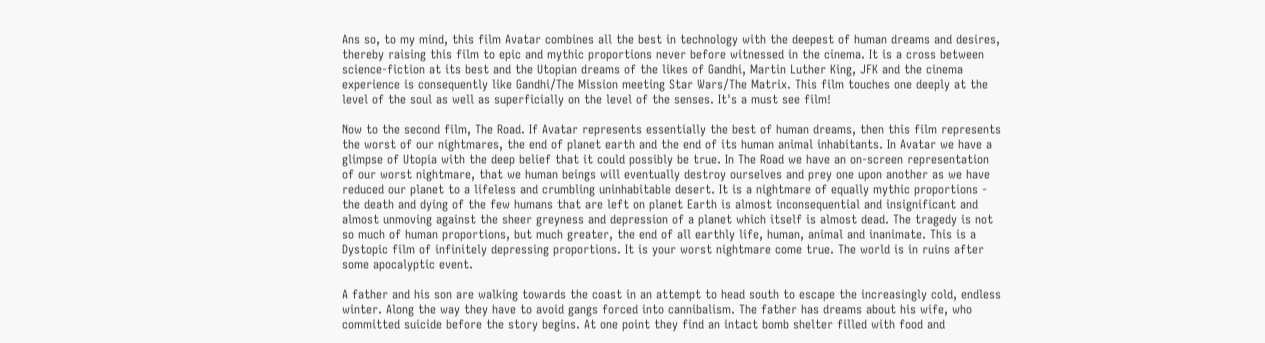Ans so, to my mind, this film Avatar combines all the best in technology with the deepest of human dreams and desires, thereby raising this film to epic and mythic proportions never before witnessed in the cinema. It is a cross between science-fiction at its best and the Utopian dreams of the likes of Gandhi, Martin Luther King, JFK and the cinema experience is consequently like Gandhi/The Mission meeting Star Wars/The Matrix. This film touches one deeply at the level of the soul as well as superficially on the level of the senses. It's a must see film!

Now to the second film, The Road. If Avatar represents essentially the best of human dreams, then this film represents the worst of our nightmares, the end of planet earth and the end of its human animal inhabitants. In Avatar we have a glimpse of Utopia with the deep belief that it could possibly be true. In The Road we have an on-screen representation of our worst nightmare, that we human beings will eventually destroy ourselves and prey one upon another as we have reduced our planet to a lifeless and crumbling uninhabitable desert. It is a nightmare of equally mythic proportions - the death and dying of the few humans that are left on planet Earth is almost inconsequential and insignificant and almost unmoving against the sheer greyness and depression of a planet which itself is almost dead. The tragedy is not so much of human proportions, but much greater, the end of all earthly life, human, animal and inanimate. This is a Dystopic film of infinitely depressing proportions. It is your worst nightmare come true. The world is in ruins after some apocalyptic event.

A father and his son are walking towards the coast in an attempt to head south to escape the increasingly cold, endless winter. Along the way they have to avoid gangs forced into cannibalism. The father has dreams about his wife, who committed suicide before the story begins. At one point they find an intact bomb shelter filled with food and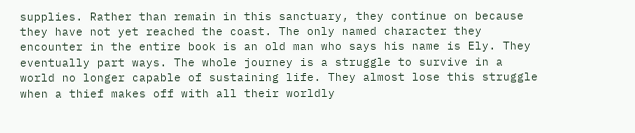supplies. Rather than remain in this sanctuary, they continue on because they have not yet reached the coast. The only named character they encounter in the entire book is an old man who says his name is Ely. They eventually part ways. The whole journey is a struggle to survive in a world no longer capable of sustaining life. They almost lose this struggle when a thief makes off with all their worldly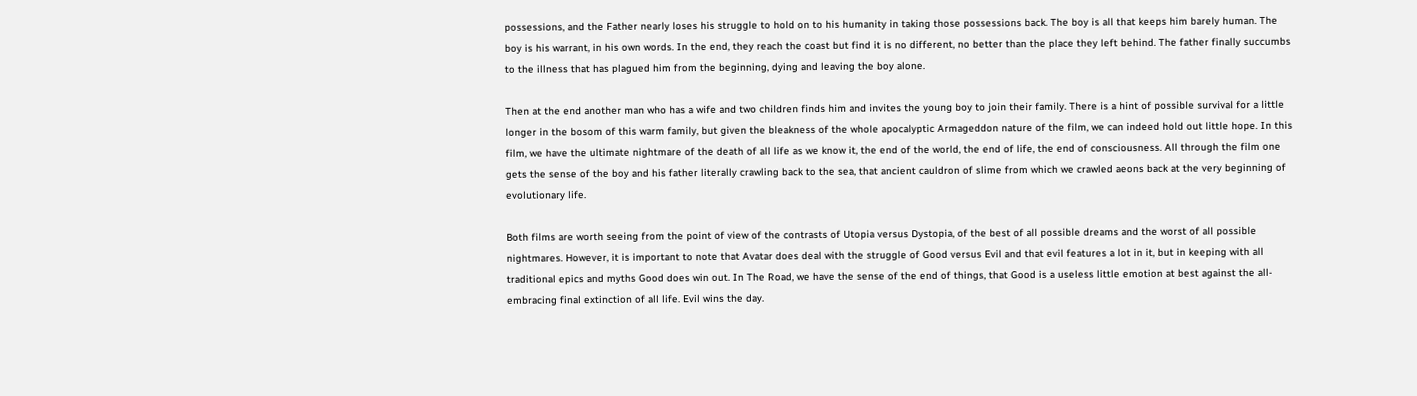possessions, and the Father nearly loses his struggle to hold on to his humanity in taking those possessions back. The boy is all that keeps him barely human. The boy is his warrant, in his own words. In the end, they reach the coast but find it is no different, no better than the place they left behind. The father finally succumbs to the illness that has plagued him from the beginning, dying and leaving the boy alone.

Then at the end another man who has a wife and two children finds him and invites the young boy to join their family. There is a hint of possible survival for a little longer in the bosom of this warm family, but given the bleakness of the whole apocalyptic Armageddon nature of the film, we can indeed hold out little hope. In this film, we have the ultimate nightmare of the death of all life as we know it, the end of the world, the end of life, the end of consciousness. All through the film one gets the sense of the boy and his father literally crawling back to the sea, that ancient cauldron of slime from which we crawled aeons back at the very beginning of evolutionary life.

Both films are worth seeing from the point of view of the contrasts of Utopia versus Dystopia, of the best of all possible dreams and the worst of all possible nightmares. However, it is important to note that Avatar does deal with the struggle of Good versus Evil and that evil features a lot in it, but in keeping with all traditional epics and myths Good does win out. In The Road, we have the sense of the end of things, that Good is a useless little emotion at best against the all-embracing final extinction of all life. Evil wins the day.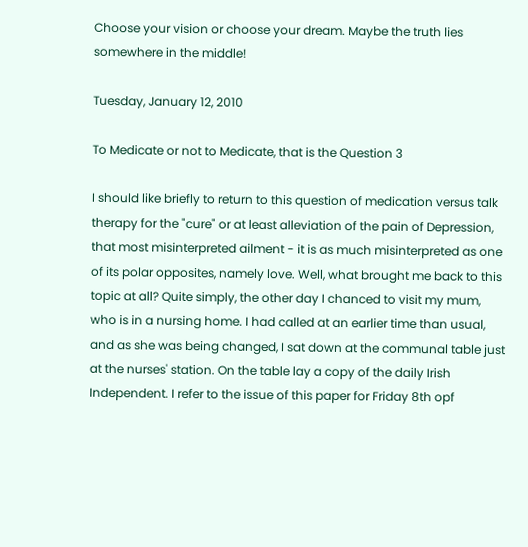Choose your vision or choose your dream. Maybe the truth lies somewhere in the middle!

Tuesday, January 12, 2010

To Medicate or not to Medicate, that is the Question 3

I should like briefly to return to this question of medication versus talk therapy for the "cure" or at least alleviation of the pain of Depression, that most misinterpreted ailment - it is as much misinterpreted as one of its polar opposites, namely love. Well, what brought me back to this topic at all? Quite simply, the other day I chanced to visit my mum, who is in a nursing home. I had called at an earlier time than usual, and as she was being changed, I sat down at the communal table just at the nurses' station. On the table lay a copy of the daily Irish Independent. I refer to the issue of this paper for Friday 8th opf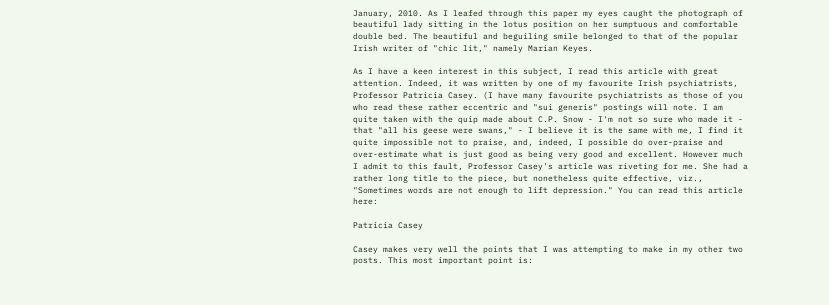January, 2010. As I leafed through this paper my eyes caught the photograph of beautiful lady sitting in the lotus position on her sumptuous and comfortable double bed. The beautiful and beguiling smile belonged to that of the popular Irish writer of "chic lit," namely Marian Keyes.

As I have a keen interest in this subject, I read this article with great attention. Indeed, it was written by one of my favourite Irish psychiatrists, Professor Patricia Casey. (I have many favourite psychiatrists as those of you who read these rather eccentric and "sui generis" postings will note. I am quite taken with the quip made about C.P. Snow - I'm not so sure who made it - that "all his geese were swans," - I believe it is the same with me, I find it quite impossible not to praise, and, indeed, I possible do over-praise and over-estimate what is just good as being very good and excellent. However much I admit to this fault, Professor Casey's article was riveting for me. She had a rather long title to the piece, but nonetheless quite effective, viz., "Sometimes words are not enough to lift depression." You can read this article here:

Patricia Casey

Casey makes very well the points that I was attempting to make in my other two posts. This most important point is: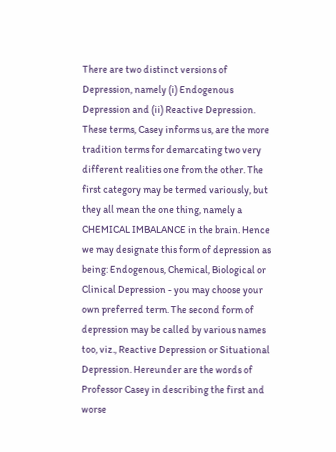There are two distinct versions of Depression, namely (i) Endogenous Depression and (ii) Reactive Depression. These terms, Casey informs us, are the more tradition terms for demarcating two very different realities one from the other. The first category may be termed variously, but they all mean the one thing, namely a CHEMICAL IMBALANCE in the brain. Hence we may designate this form of depression as being: Endogenous, Chemical, Biological or Clinical Depression - you may choose your own preferred term. The second form of depression may be called by various names too, viz., Reactive Depression or Situational Depression. Hereunder are the words of Professor Casey in describing the first and worse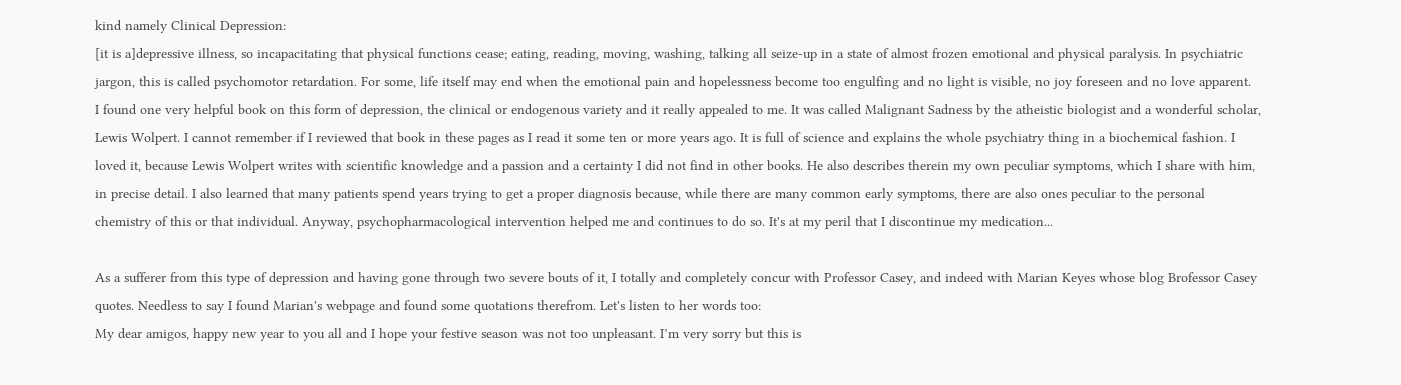kind namely Clinical Depression:
[it is a]depressive illness, so incapacitating that physical functions cease; eating, reading, moving, washing, talking all seize-up in a state of almost frozen emotional and physical paralysis. In psychiatric jargon, this is called psychomotor retardation. For some, life itself may end when the emotional pain and hopelessness become too engulfing and no light is visible, no joy foreseen and no love apparent.
I found one very helpful book on this form of depression, the clinical or endogenous variety and it really appealed to me. It was called Malignant Sadness by the atheistic biologist and a wonderful scholar, Lewis Wolpert. I cannot remember if I reviewed that book in these pages as I read it some ten or more years ago. It is full of science and explains the whole psychiatry thing in a biochemical fashion. I loved it, because Lewis Wolpert writes with scientific knowledge and a passion and a certainty I did not find in other books. He also describes therein my own peculiar symptoms, which I share with him, in precise detail. I also learned that many patients spend years trying to get a proper diagnosis because, while there are many common early symptoms, there are also ones peculiar to the personal chemistry of this or that individual. Anyway, psychopharmacological intervention helped me and continues to do so. It's at my peril that I discontinue my medication...

As a sufferer from this type of depression and having gone through two severe bouts of it, I totally and completely concur with Professor Casey, and indeed with Marian Keyes whose blog Brofessor Casey quotes. Needless to say I found Marian's webpage and found some quotations therefrom. Let's listen to her words too:
My dear amigos, happy new year to you all and I hope your festive season was not too unpleasant. I’m very sorry but this is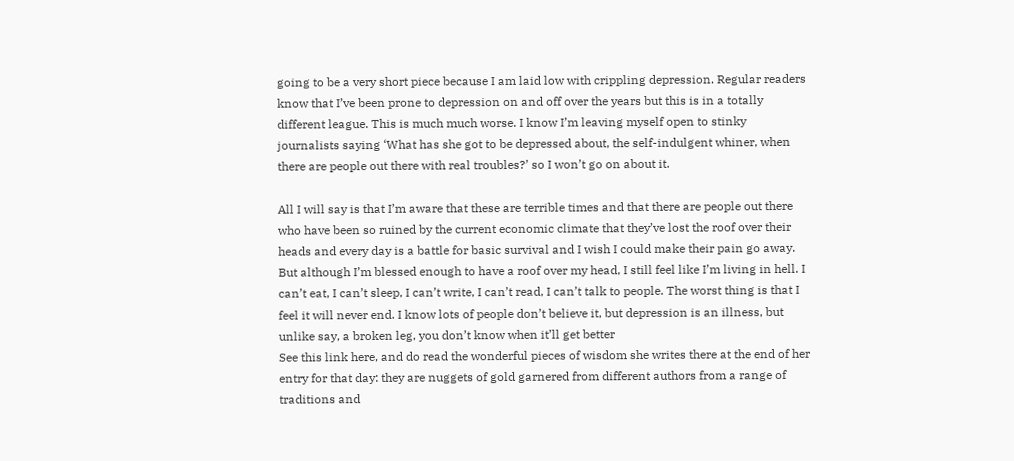going to be a very short piece because I am laid low with crippling depression. Regular readers know that I’ve been prone to depression on and off over the years but this is in a totally different league. This is much much worse. I know I’m leaving myself open to stinky journalists saying ‘What has she got to be depressed about, the self-indulgent whiner, when there are people out there with real troubles?’ so I won’t go on about it.

All I will say is that I’m aware that these are terrible times and that there are people out there who have been so ruined by the current economic climate that they’ve lost the roof over their heads and every day is a battle for basic survival and I wish I could make their pain go away. But although I’m blessed enough to have a roof over my head, I still feel like I’m living in hell. I can’t eat, I can’t sleep, I can’t write, I can’t read, I can’t talk to people. The worst thing is that I feel it will never end. I know lots of people don’t believe it, but depression is an illness, but unlike say, a broken leg, you don’t know when it’ll get better
See this link here, and do read the wonderful pieces of wisdom she writes there at the end of her entry for that day: they are nuggets of gold garnered from different authors from a range of traditions and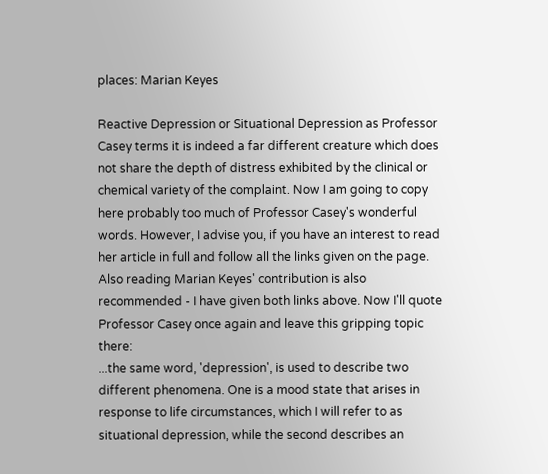places: Marian Keyes

Reactive Depression or Situational Depression as Professor Casey terms it is indeed a far different creature which does not share the depth of distress exhibited by the clinical or chemical variety of the complaint. Now I am going to copy here probably too much of Professor Casey's wonderful words. However, I advise you, if you have an interest to read her article in full and follow all the links given on the page. Also reading Marian Keyes' contribution is also recommended - I have given both links above. Now I'll quote Professor Casey once again and leave this gripping topic there:
...the same word, 'depression', is used to describe two different phenomena. One is a mood state that arises in response to life circumstances, which I will refer to as situational depression, while the second describes an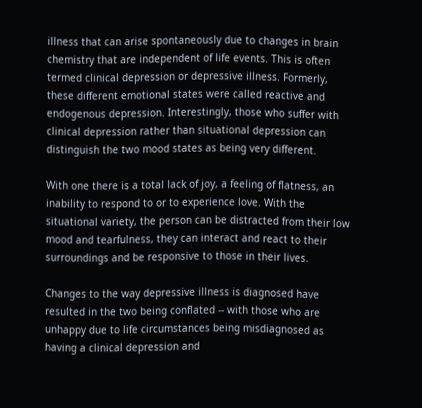illness that can arise spontaneously due to changes in brain chemistry that are independent of life events. This is often termed clinical depression or depressive illness. Formerly, these different emotional states were called reactive and endogenous depression. Interestingly, those who suffer with clinical depression rather than situational depression can distinguish the two mood states as being very different.

With one there is a total lack of joy, a feeling of flatness, an inability to respond to or to experience love. With the situational variety, the person can be distracted from their low mood and tearfulness, they can interact and react to their surroundings and be responsive to those in their lives.

Changes to the way depressive illness is diagnosed have resulted in the two being conflated -- with those who are unhappy due to life circumstances being misdiagnosed as having a clinical depression and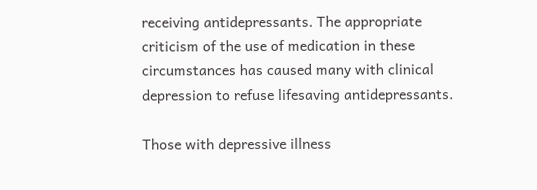receiving antidepressants. The appropriate criticism of the use of medication in these circumstances has caused many with clinical depression to refuse lifesaving antidepressants.

Those with depressive illness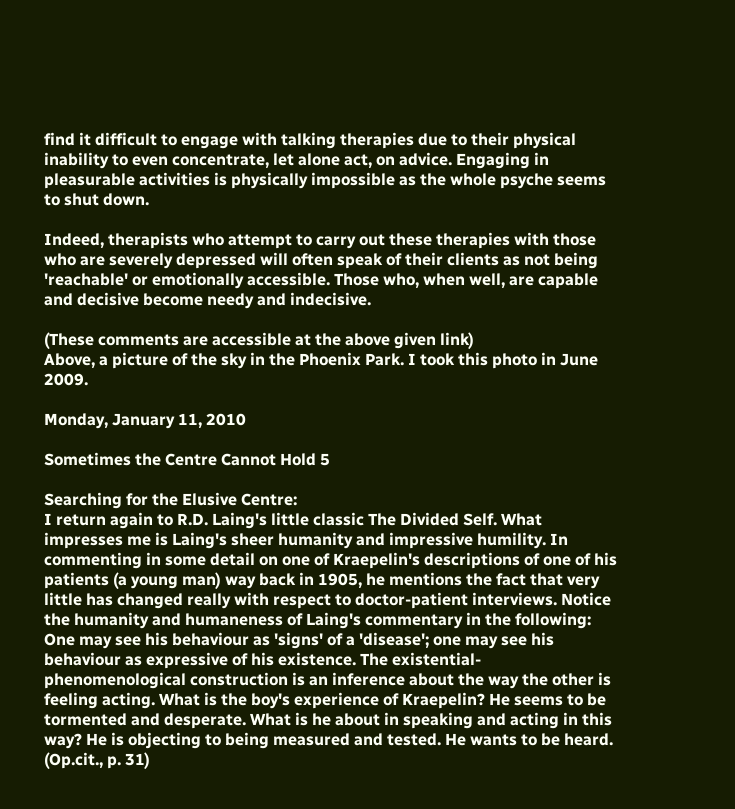find it difficult to engage with talking therapies due to their physical inability to even concentrate, let alone act, on advice. Engaging in pleasurable activities is physically impossible as the whole psyche seems to shut down.

Indeed, therapists who attempt to carry out these therapies with those who are severely depressed will often speak of their clients as not being 'reachable' or emotionally accessible. Those who, when well, are capable and decisive become needy and indecisive.

(These comments are accessible at the above given link)
Above, a picture of the sky in the Phoenix Park. I took this photo in June 2009.

Monday, January 11, 2010

Sometimes the Centre Cannot Hold 5

Searching for the Elusive Centre:
I return again to R.D. Laing's little classic The Divided Self. What impresses me is Laing's sheer humanity and impressive humility. In commenting in some detail on one of Kraepelin's descriptions of one of his patients (a young man) way back in 1905, he mentions the fact that very little has changed really with respect to doctor-patient interviews. Notice the humanity and humaneness of Laing's commentary in the following:
One may see his behaviour as 'signs' of a 'disease'; one may see his behaviour as expressive of his existence. The existential-phenomenological construction is an inference about the way the other is feeling acting. What is the boy's experience of Kraepelin? He seems to be tormented and desperate. What is he about in speaking and acting in this way? He is objecting to being measured and tested. He wants to be heard. (Op.cit., p. 31)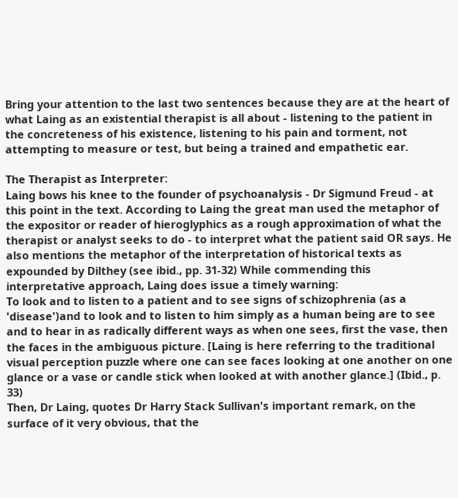Bring your attention to the last two sentences because they are at the heart of what Laing as an existential therapist is all about - listening to the patient in the concreteness of his existence, listening to his pain and torment, not attempting to measure or test, but being a trained and empathetic ear.

The Therapist as Interpreter:
Laing bows his knee to the founder of psychoanalysis - Dr Sigmund Freud - at this point in the text. According to Laing the great man used the metaphor of the expositor or reader of hieroglyphics as a rough approximation of what the therapist or analyst seeks to do - to interpret what the patient said OR says. He also mentions the metaphor of the interpretation of historical texts as expounded by Dilthey (see ibid., pp. 31-32) While commending this interpretative approach, Laing does issue a timely warning:
To look and to listen to a patient and to see signs of schizophrenia (as a 'disease')and to look and to listen to him simply as a human being are to see and to hear in as radically different ways as when one sees, first the vase, then the faces in the ambiguous picture. [Laing is here referring to the traditional visual perception puzzle where one can see faces looking at one another on one glance or a vase or candle stick when looked at with another glance.] (Ibid., p. 33)
Then, Dr Laing, quotes Dr Harry Stack Sullivan's important remark, on the surface of it very obvious, that the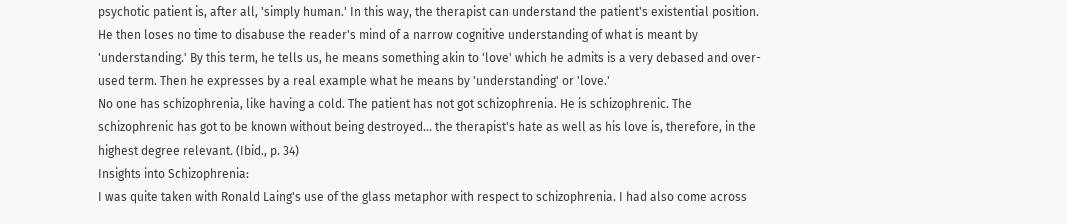psychotic patient is, after all, 'simply human.' In this way, the therapist can understand the patient's existential position. He then loses no time to disabuse the reader's mind of a narrow cognitive understanding of what is meant by 'understanding.' By this term, he tells us, he means something akin to 'love' which he admits is a very debased and over-used term. Then he expresses by a real example what he means by 'understanding' or 'love.'
No one has schizophrenia, like having a cold. The patient has not got schizophrenia. He is schizophrenic. The schizophrenic has got to be known without being destroyed... the therapist's hate as well as his love is, therefore, in the highest degree relevant. (Ibid., p. 34)
Insights into Schizophrenia:
I was quite taken with Ronald Laing's use of the glass metaphor with respect to schizophrenia. I had also come across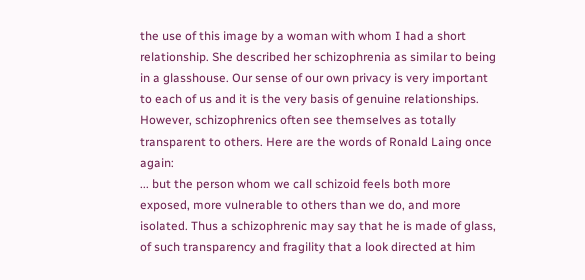the use of this image by a woman with whom I had a short relationship. She described her schizophrenia as similar to being in a glasshouse. Our sense of our own privacy is very important to each of us and it is the very basis of genuine relationships. However, schizophrenics often see themselves as totally transparent to others. Here are the words of Ronald Laing once again:
... but the person whom we call schizoid feels both more exposed, more vulnerable to others than we do, and more isolated. Thus a schizophrenic may say that he is made of glass, of such transparency and fragility that a look directed at him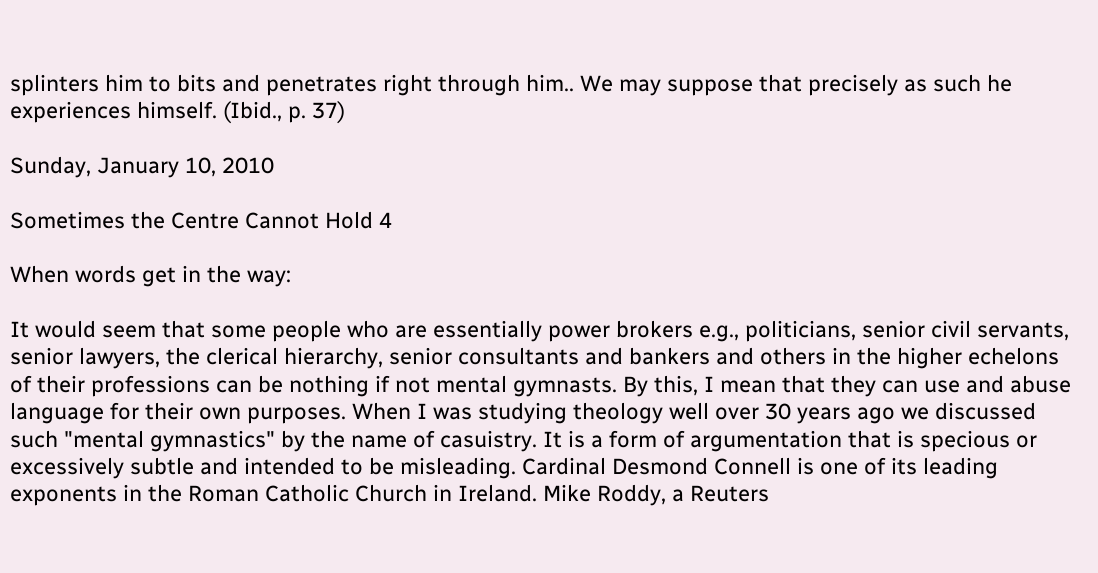splinters him to bits and penetrates right through him.. We may suppose that precisely as such he experiences himself. (Ibid., p. 37)

Sunday, January 10, 2010

Sometimes the Centre Cannot Hold 4

When words get in the way:

It would seem that some people who are essentially power brokers e.g., politicians, senior civil servants, senior lawyers, the clerical hierarchy, senior consultants and bankers and others in the higher echelons of their professions can be nothing if not mental gymnasts. By this, I mean that they can use and abuse language for their own purposes. When I was studying theology well over 30 years ago we discussed such "mental gymnastics" by the name of casuistry. It is a form of argumentation that is specious or excessively subtle and intended to be misleading. Cardinal Desmond Connell is one of its leading exponents in the Roman Catholic Church in Ireland. Mike Roddy, a Reuters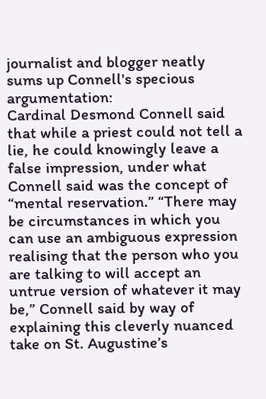journalist and blogger neatly sums up Connell's specious argumentation:
Cardinal Desmond Connell said that while a priest could not tell a lie, he could knowingly leave a false impression, under what Connell said was the concept of “mental reservation.” “There may be circumstances in which you can use an ambiguous expression realising that the person who you are talking to will accept an untrue version of whatever it may be,” Connell said by way of explaining this cleverly nuanced take on St. Augustine’s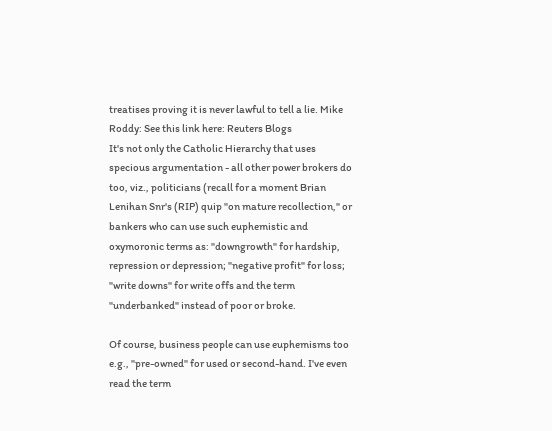treatises proving it is never lawful to tell a lie. Mike Roddy: See this link here: Reuters Blogs
It's not only the Catholic Hierarchy that uses specious argumentation - all other power brokers do too, viz., politicians (recall for a moment Brian Lenihan Snr's (RIP) quip "on mature recollection," or bankers who can use such euphemistic and oxymoronic terms as: "downgrowth" for hardship, repression or depression; "negative profit" for loss; "write downs" for write offs and the term "underbanked" instead of poor or broke.

Of course, business people can use euphemisms too e.g., "pre-owned" for used or second-hand. I've even read the term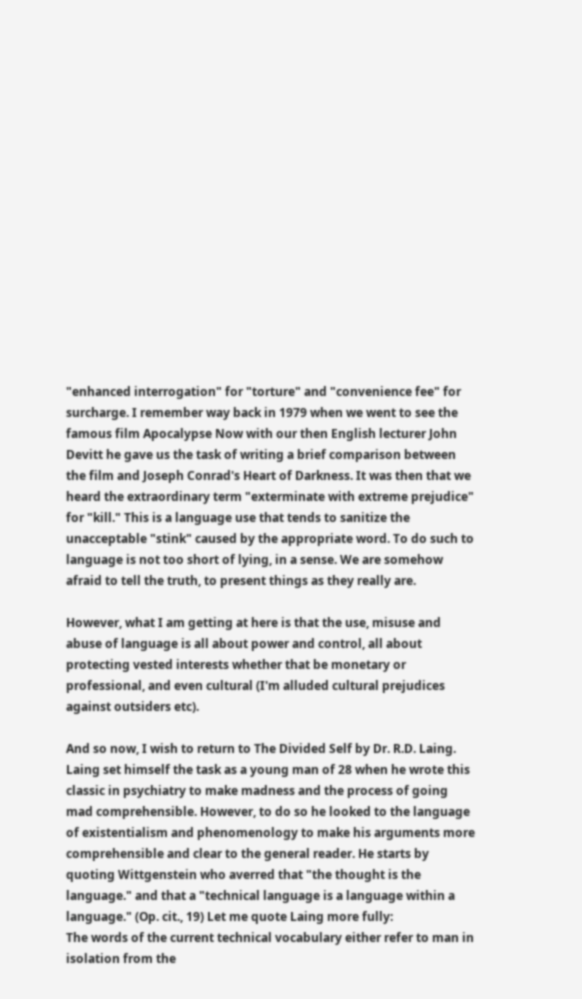"enhanced interrogation" for "torture" and "convenience fee" for surcharge. I remember way back in 1979 when we went to see the famous film Apocalypse Now with our then English lecturer John Devitt he gave us the task of writing a brief comparison between the film and Joseph Conrad's Heart of Darkness. It was then that we heard the extraordinary term "exterminate with extreme prejudice" for "kill." This is a language use that tends to sanitize the unacceptable "stink" caused by the appropriate word. To do such to language is not too short of lying, in a sense. We are somehow afraid to tell the truth, to present things as they really are.

However, what I am getting at here is that the use, misuse and abuse of language is all about power and control, all about protecting vested interests whether that be monetary or professional, and even cultural (I'm alluded cultural prejudices against outsiders etc).

And so now, I wish to return to The Divided Self by Dr. R.D. Laing. Laing set himself the task as a young man of 28 when he wrote this classic in psychiatry to make madness and the process of going mad comprehensible. However, to do so he looked to the language of existentialism and phenomenology to make his arguments more comprehensible and clear to the general reader. He starts by quoting Wittgenstein who averred that "the thought is the language." and that a "technical language is a language within a language." (Op. cit., 19) Let me quote Laing more fully:
The words of the current technical vocabulary either refer to man in isolation from the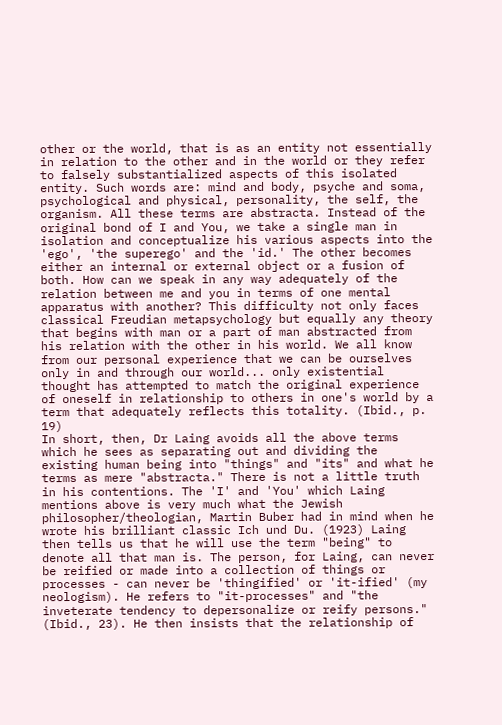other or the world, that is as an entity not essentially in relation to the other and in the world or they refer to falsely substantialized aspects of this isolated entity. Such words are: mind and body, psyche and soma, psychological and physical, personality, the self, the organism. All these terms are abstracta. Instead of the original bond of I and You, we take a single man in isolation and conceptualize his various aspects into the 'ego', 'the superego' and the 'id.' The other becomes either an internal or external object or a fusion of both. How can we speak in any way adequately of the relation between me and you in terms of one mental apparatus with another? This difficulty not only faces classical Freudian metapsychology but equally any theory that begins with man or a part of man abstracted from his relation with the other in his world. We all know from our personal experience that we can be ourselves only in and through our world... only existential thought has attempted to match the original experience of oneself in relationship to others in one's world by a term that adequately reflects this totality. (Ibid., p. 19)
In short, then, Dr Laing avoids all the above terms which he sees as separating out and dividing the existing human being into "things" and "its" and what he terms as mere "abstracta." There is not a little truth in his contentions. The 'I' and 'You' which Laing mentions above is very much what the Jewish philosopher/theologian, Martin Buber had in mind when he wrote his brilliant classic Ich und Du. (1923) Laing then tells us that he will use the term "being" to denote all that man is. The person, for Laing, can never be reified or made into a collection of things or processes - can never be 'thingified' or 'it-ified' (my neologism). He refers to "it-processes" and "the inveterate tendency to depersonalize or reify persons." (Ibid., 23). He then insists that the relationship of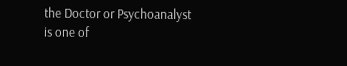the Doctor or Psychoanalyst is one of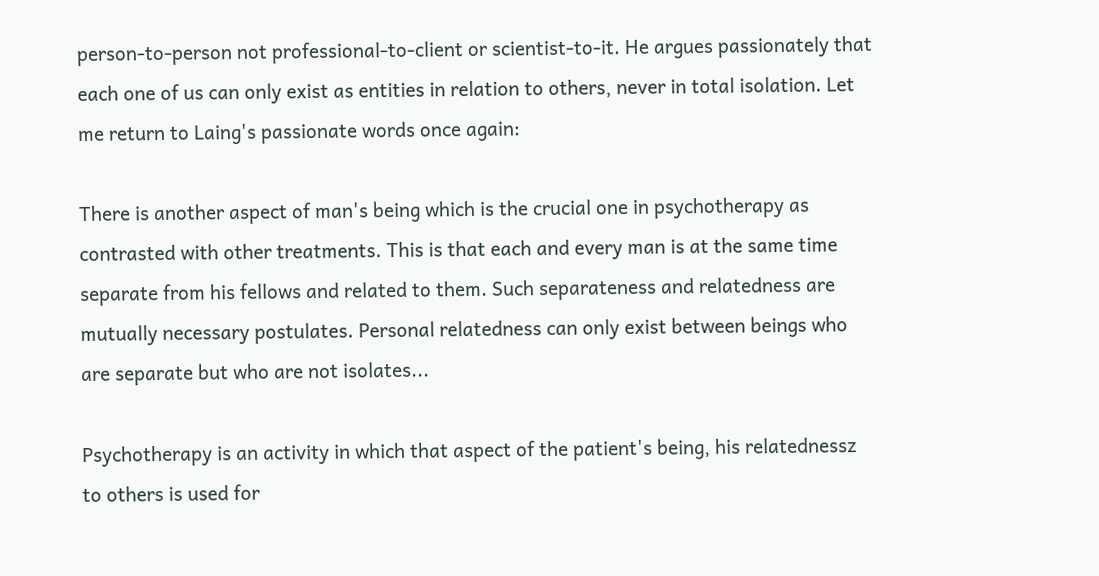person-to-person not professional-to-client or scientist-to-it. He argues passionately that each one of us can only exist as entities in relation to others, never in total isolation. Let me return to Laing's passionate words once again:

There is another aspect of man's being which is the crucial one in psychotherapy as contrasted with other treatments. This is that each and every man is at the same time separate from his fellows and related to them. Such separateness and relatedness are mutually necessary postulates. Personal relatedness can only exist between beings who are separate but who are not isolates...

Psychotherapy is an activity in which that aspect of the patient's being, his relatednessz to others is used for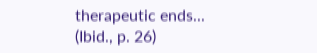therapeutic ends... (Ibid., p. 26)